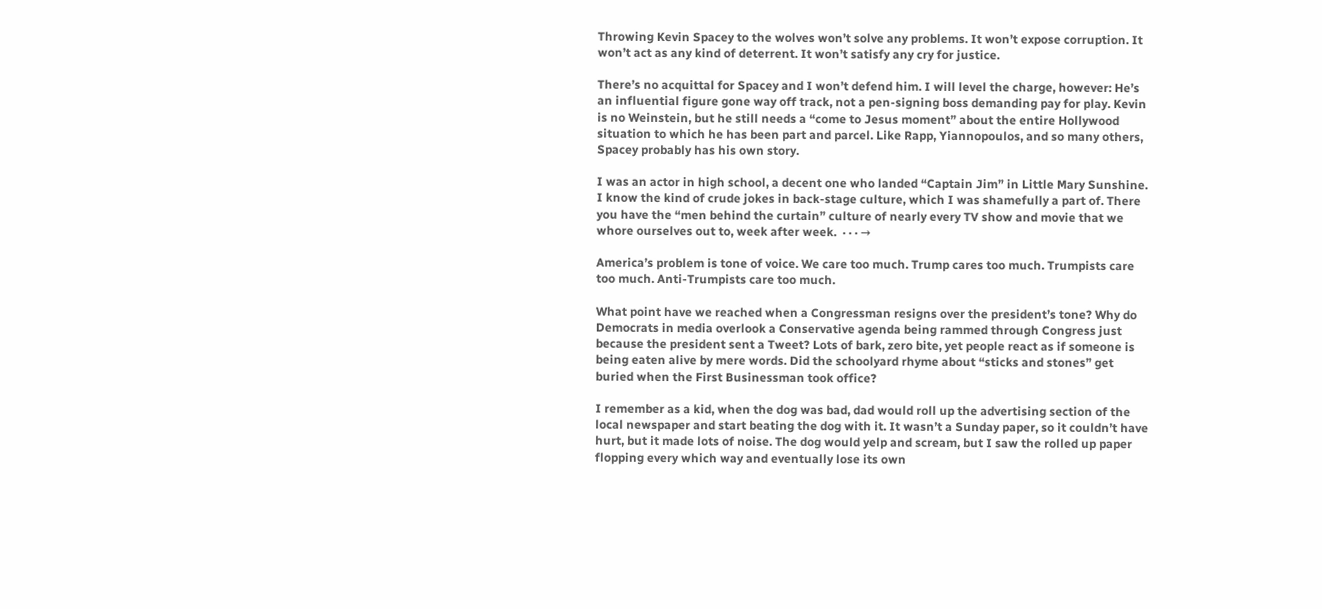Throwing Kevin Spacey to the wolves won’t solve any problems. It won’t expose corruption. It won’t act as any kind of deterrent. It won’t satisfy any cry for justice.

There’s no acquittal for Spacey and I won’t defend him. I will level the charge, however: He’s an influential figure gone way off track, not a pen-signing boss demanding pay for play. Kevin is no Weinstein, but he still needs a “come to Jesus moment” about the entire Hollywood situation to which he has been part and parcel. Like Rapp, Yiannopoulos, and so many others, Spacey probably has his own story.

I was an actor in high school, a decent one who landed “Captain Jim” in Little Mary Sunshine. I know the kind of crude jokes in back-stage culture, which I was shamefully a part of. There you have the “men behind the curtain” culture of nearly every TV show and movie that we whore ourselves out to, week after week.  · · · →

America’s problem is tone of voice. We care too much. Trump cares too much. Trumpists care too much. Anti-Trumpists care too much.

What point have we reached when a Congressman resigns over the president’s tone? Why do Democrats in media overlook a Conservative agenda being rammed through Congress just because the president sent a Tweet? Lots of bark, zero bite, yet people react as if someone is being eaten alive by mere words. Did the schoolyard rhyme about “sticks and stones” get buried when the First Businessman took office?

I remember as a kid, when the dog was bad, dad would roll up the advertising section of the local newspaper and start beating the dog with it. It wasn’t a Sunday paper, so it couldn’t have hurt, but it made lots of noise. The dog would yelp and scream, but I saw the rolled up paper flopping every which way and eventually lose its own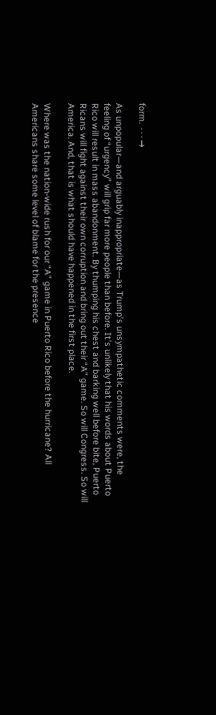form.  · · · →

As unpopular—and arguably inappropriate—as Trump’s unsympathetic comments were, the feeling of “urgency” will grip far more people than before. It’s unlikely that his words about Puerto Rico will result in mass abandonment. By thumping his chest and barking well before bite, Puerto Ricans will fight against their own corruption and bring out their “A” game. So will Congress. So will America. And, that is what should have happened in the first place.

Where was the nation-wide rush for our “A” game in Puerto Rico before the hurricane? All Americans share some level of blame for the presence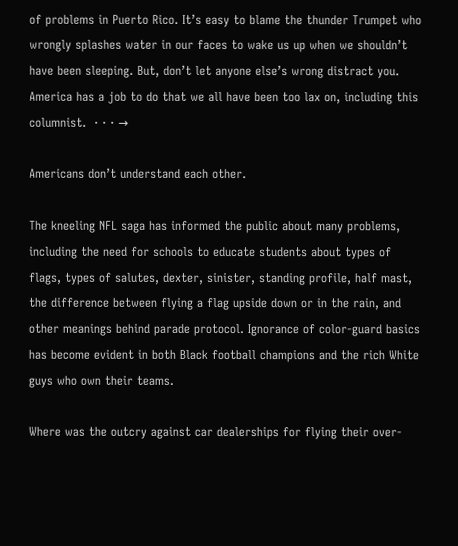of problems in Puerto Rico. It’s easy to blame the thunder Trumpet who wrongly splashes water in our faces to wake us up when we shouldn’t have been sleeping. But, don’t let anyone else’s wrong distract you. America has a job to do that we all have been too lax on, including this columnist.  · · · →

Americans don’t understand each other.

The kneeling NFL saga has informed the public about many problems, including the need for schools to educate students about types of flags, types of salutes, dexter, sinister, standing profile, half mast, the difference between flying a flag upside down or in the rain, and other meanings behind parade protocol. Ignorance of color-guard basics has become evident in both Black football champions and the rich White guys who own their teams.

Where was the outcry against car dealerships for flying their over-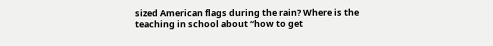sized American flags during the rain? Where is the teaching in school about “how to get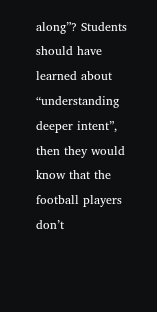along”? Students should have learned about “understanding deeper intent”, then they would know that the football players don’t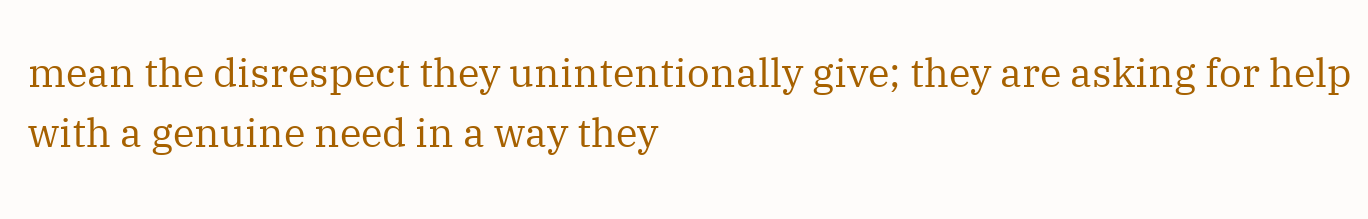mean the disrespect they unintentionally give; they are asking for help with a genuine need in a way they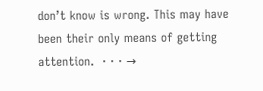don’t know is wrong. This may have been their only means of getting attention.  · · · →